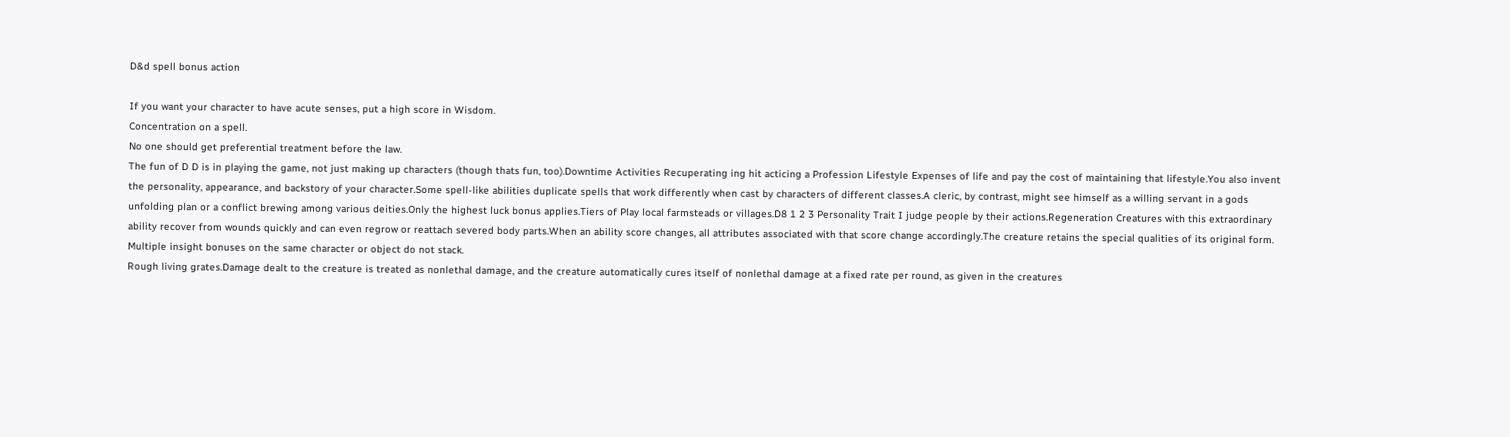D&d spell bonus action

If you want your character to have acute senses, put a high score in Wisdom.
Concentration on a spell.
No one should get preferential treatment before the law.
The fun of D D is in playing the game, not just making up characters (though thats fun, too).Downtime Activities Recuperating ing hit acticing a Profession Lifestyle Expenses of life and pay the cost of maintaining that lifestyle.You also invent the personality, appearance, and backstory of your character.Some spell-like abilities duplicate spells that work differently when cast by characters of different classes.A cleric, by contrast, might see himself as a willing servant in a gods unfolding plan or a conflict brewing among various deities.Only the highest luck bonus applies.Tiers of Play local farmsteads or villages.D8 1 2 3 Personality Trait I judge people by their actions.Regeneration Creatures with this extraordinary ability recover from wounds quickly and can even regrow or reattach severed body parts.When an ability score changes, all attributes associated with that score change accordingly.The creature retains the special qualities of its original form.
Multiple insight bonuses on the same character or object do not stack.
Rough living grates.Damage dealt to the creature is treated as nonlethal damage, and the creature automatically cures itself of nonlethal damage at a fixed rate per round, as given in the creatures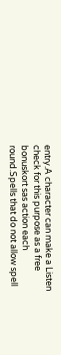entry.A character can make a Listen check for this purpose as a free bonuskort sas action each round.Spells that do not allow spell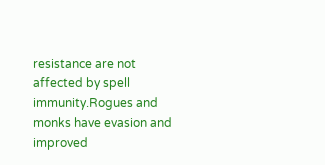resistance are not affected by spell immunity.Rogues and monks have evasion and improved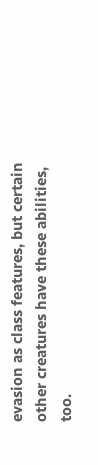evasion as class features, but certain other creatures have these abilities, too.